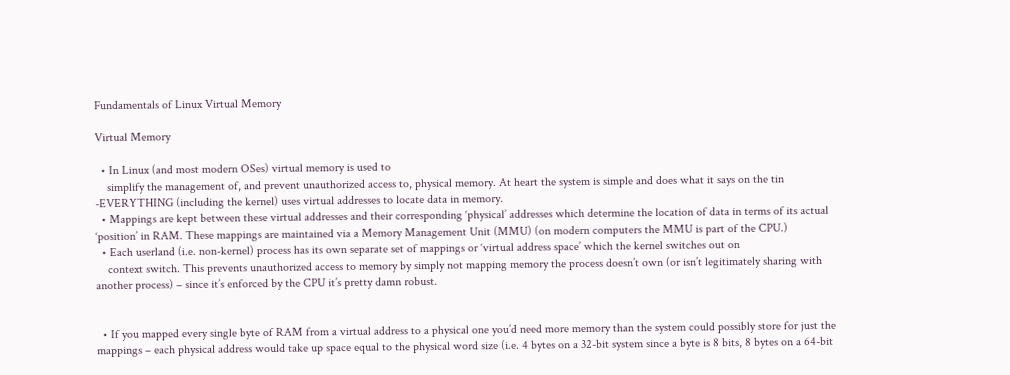Fundamentals of Linux Virtual Memory

Virtual Memory

  • In Linux (and most modern OSes) virtual memory is used to
    simplify the management of, and prevent unauthorized access to, physical memory. At heart the system is simple and does what it says on the tin -EVERYTHING (including the kernel) uses virtual addresses to locate data in memory.
  • Mappings are kept between these virtual addresses and their corresponding ‘physical’ addresses which determine the location of data in terms of its actual ‘position’ in RAM. These mappings are maintained via a Memory Management Unit (MMU) (on modern computers the MMU is part of the CPU.)
  • Each userland (i.e. non-kernel) process has its own separate set of mappings or ‘virtual address space’ which the kernel switches out on
    context switch. This prevents unauthorized access to memory by simply not mapping memory the process doesn’t own (or isn’t legitimately sharing with another process) – since it’s enforced by the CPU it’s pretty damn robust.


  • If you mapped every single byte of RAM from a virtual address to a physical one you’d need more memory than the system could possibly store for just the mappings – each physical address would take up space equal to the physical word size (i.e. 4 bytes on a 32-bit system since a byte is 8 bits, 8 bytes on a 64-bit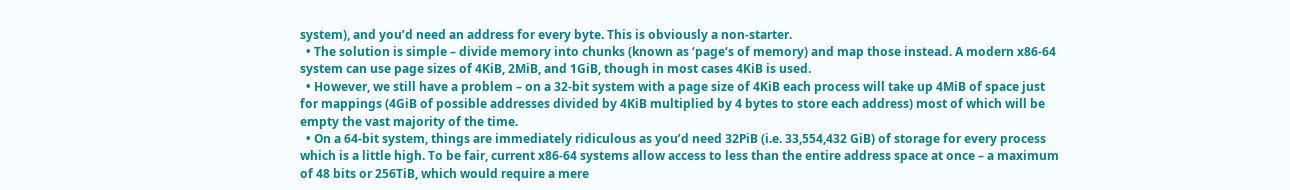system), and you’d need an address for every byte. This is obviously a non-starter.
  • The solution is simple – divide memory into chunks (known as ‘page‘s of memory) and map those instead. A modern x86-64 system can use page sizes of 4KiB, 2MiB, and 1GiB, though in most cases 4KiB is used.
  • However, we still have a problem – on a 32-bit system with a page size of 4KiB each process will take up 4MiB of space just for mappings (4GiB of possible addresses divided by 4KiB multiplied by 4 bytes to store each address) most of which will be empty the vast majority of the time.
  • On a 64-bit system, things are immediately ridiculous as you’d need 32PiB (i.e. 33,554,432 GiB) of storage for every process which is a little high. To be fair, current x86-64 systems allow access to less than the entire address space at once – a maximum of 48 bits or 256TiB, which would require a mere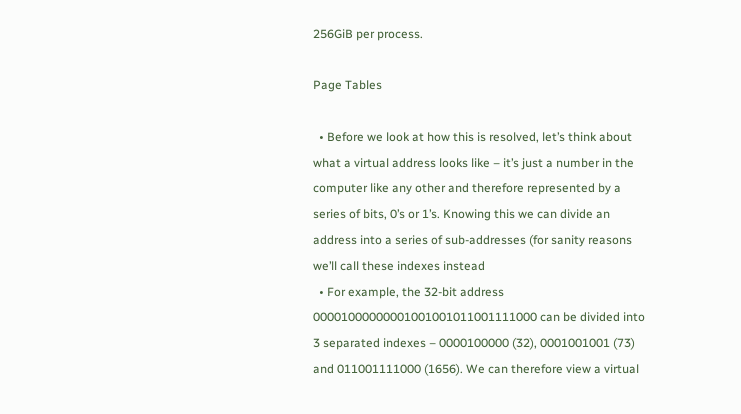256GiB per process.

Page Tables

  • Before we look at how this is resolved, let’s think about what a virtual address looks like – it’s just a number in the computer like any other and therefore represented by a series of bits, 0’s or 1’s. Knowing this we can divide an address into a series of sub-addresses (for sanity reasons we’ll call these indexes instead
  • For example, the 32-bit address 00001000000001001001011001111000 can be divided into 3 separated indexes – 0000100000 (32), 0001001001 (73) and 011001111000 (1656). We can therefore view a virtual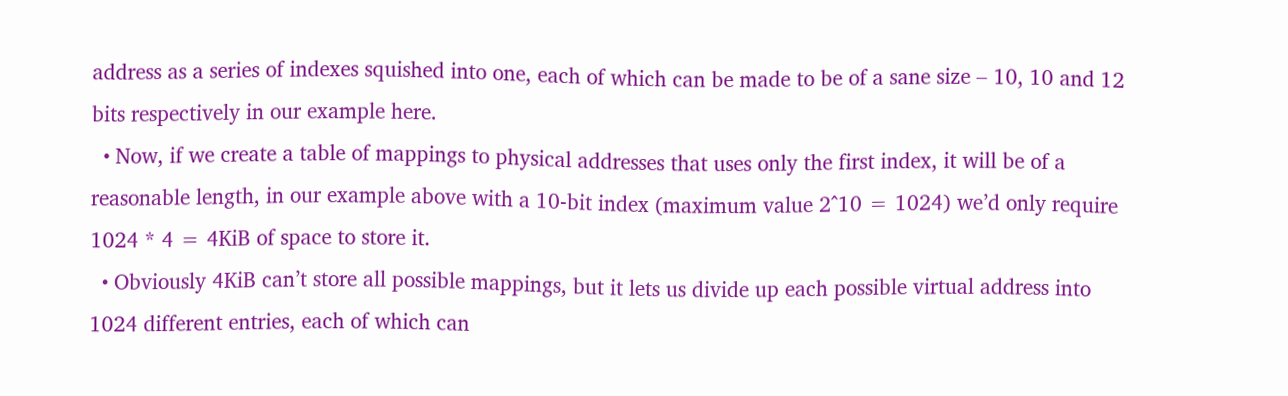address as a series of indexes squished into one, each of which can be made to be of a sane size – 10, 10 and 12 bits respectively in our example here.
  • Now, if we create a table of mappings to physical addresses that uses only the first index, it will be of a reasonable length, in our example above with a 10-bit index (maximum value 2^10 = 1024) we’d only require 1024 * 4 = 4KiB of space to store it.
  • Obviously 4KiB can’t store all possible mappings, but it lets us divide up each possible virtual address into 1024 different entries, each of which can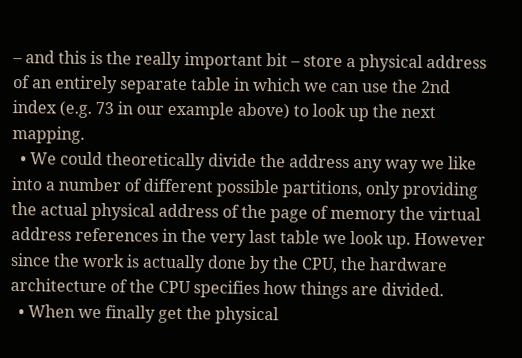– and this is the really important bit – store a physical address of an entirely separate table in which we can use the 2nd index (e.g. 73 in our example above) to look up the next mapping.
  • We could theoretically divide the address any way we like into a number of different possible partitions, only providing the actual physical address of the page of memory the virtual address references in the very last table we look up. However since the work is actually done by the CPU, the hardware architecture of the CPU specifies how things are divided.
  • When we finally get the physical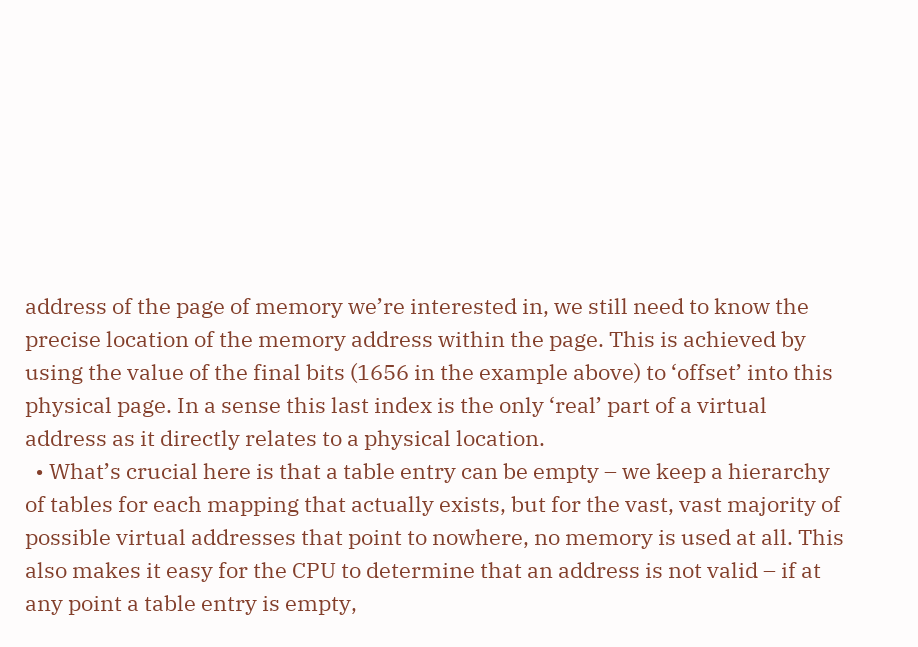address of the page of memory we’re interested in, we still need to know the precise location of the memory address within the page. This is achieved by using the value of the final bits (1656 in the example above) to ‘offset’ into this physical page. In a sense this last index is the only ‘real’ part of a virtual address as it directly relates to a physical location.
  • What’s crucial here is that a table entry can be empty – we keep a hierarchy of tables for each mapping that actually exists, but for the vast, vast majority of possible virtual addresses that point to nowhere, no memory is used at all. This also makes it easy for the CPU to determine that an address is not valid – if at any point a table entry is empty,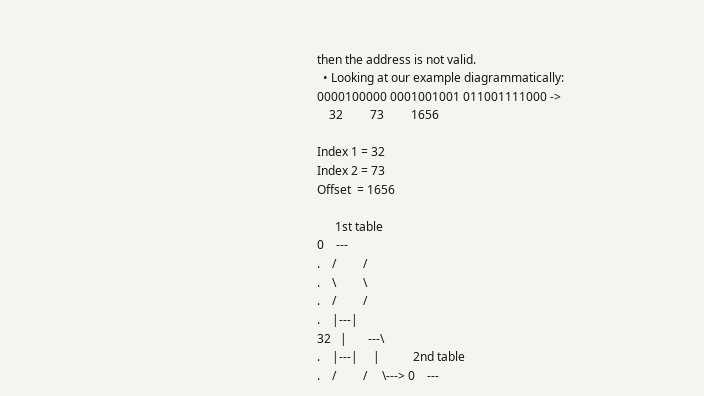then the address is not valid.
  • Looking at our example diagrammatically:
0000100000 0001001001 011001111000 ->
    32         73         1656

Index 1 = 32
Index 2 = 73
Offset  = 1656

      1st table
0    ---
.    /         /
.    \         \
.    /         /
.    |---|
32   |       ---\
.    |---|     |           2nd table
.    /         /     \---> 0    ---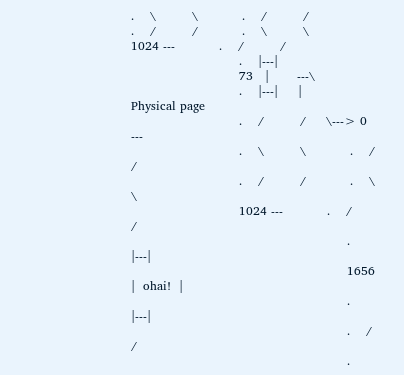.    \         \           .    /         /
.    /         /           .    \         \
1024 ---           .    /         /
                           .    |---|
                           73   |       ---\
                           .    |---|     |         Physical page
                           .    /         /     \---> 0    ---
                           .    \         \           .    /         /
                           .    /         /           .    \         \
                           1024 ---           .    /         /
                                                      .    |---|
                                                      1656 |  ohai!  |
                                                      .    |---|
                                                      .    /         /
                                                      .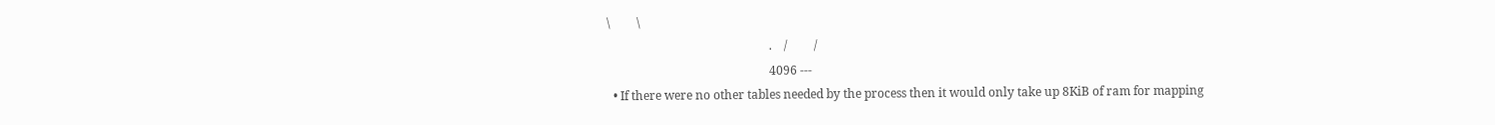\         \
                                                      .    /         /
                                                      4096 ---
  • If there were no other tables needed by the process then it would only take up 8KiB of ram for mapping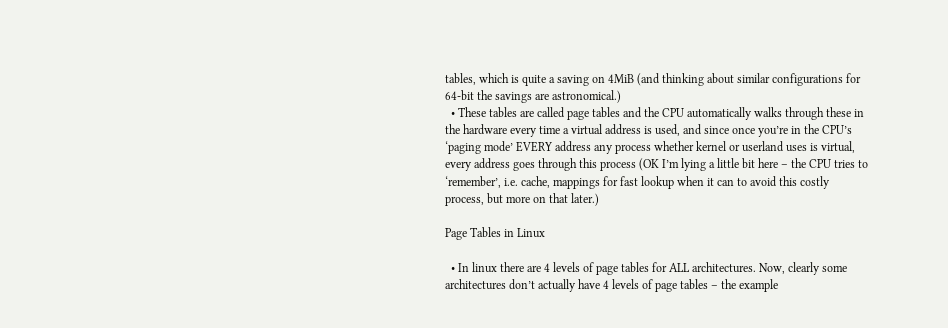tables, which is quite a saving on 4MiB (and thinking about similar configurations for 64-bit the savings are astronomical.)
  • These tables are called page tables and the CPU automatically walks through these in the hardware every time a virtual address is used, and since once you’re in the CPU’s ‘paging mode’ EVERY address any process whether kernel or userland uses is virtual, every address goes through this process (OK I’m lying a little bit here – the CPU tries to ‘remember’, i.e. cache, mappings for fast lookup when it can to avoid this costly process, but more on that later.)

Page Tables in Linux

  • In linux there are 4 levels of page tables for ALL architectures. Now, clearly some architectures don’t actually have 4 levels of page tables – the example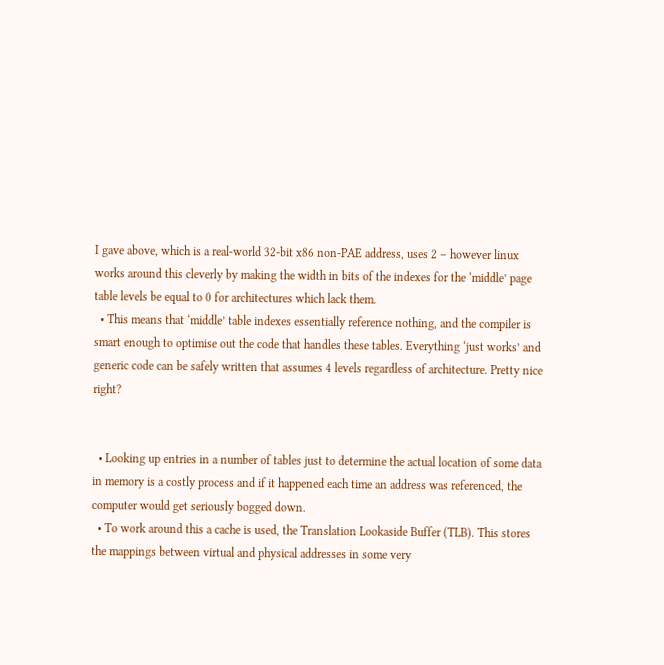I gave above, which is a real-world 32-bit x86 non-PAE address, uses 2 – however linux works around this cleverly by making the width in bits of the indexes for the ‘middle’ page table levels be equal to 0 for architectures which lack them.
  • This means that ‘middle’ table indexes essentially reference nothing, and the compiler is smart enough to optimise out the code that handles these tables. Everything ‘just works’ and generic code can be safely written that assumes 4 levels regardless of architecture. Pretty nice right?


  • Looking up entries in a number of tables just to determine the actual location of some data in memory is a costly process and if it happened each time an address was referenced, the computer would get seriously bogged down.
  • To work around this a cache is used, the Translation Lookaside Buffer (TLB). This stores the mappings between virtual and physical addresses in some very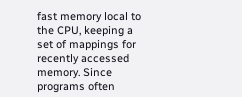fast memory local to the CPU, keeping a set of mappings for recently accessed memory. Since programs often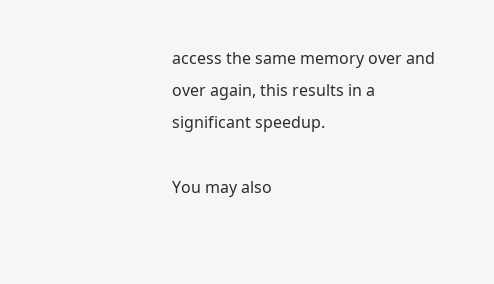access the same memory over and over again, this results in a significant speedup.

You may also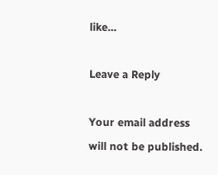like...

Leave a Reply

Your email address will not be published.